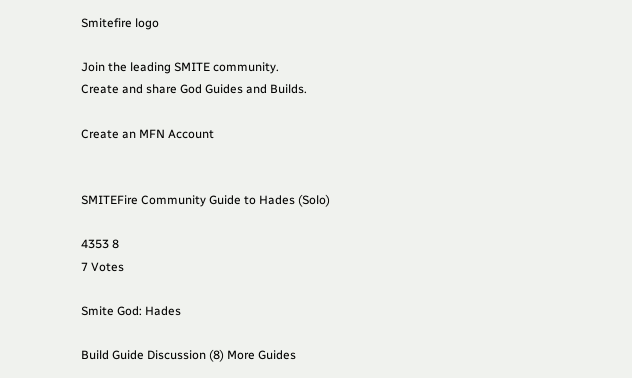Smitefire logo

Join the leading SMITE community.
Create and share God Guides and Builds.

Create an MFN Account


SMITEFire Community Guide to Hades (Solo)

4353 8
7 Votes

Smite God: Hades

Build Guide Discussion (8) More Guides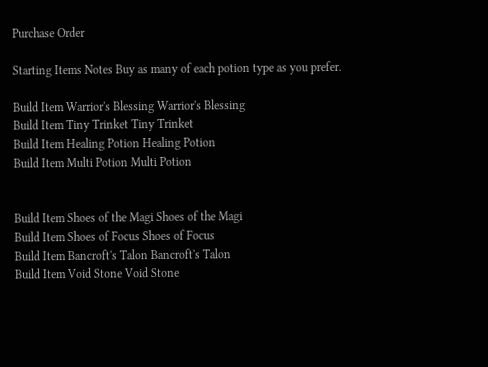Purchase Order

Starting Items Notes Buy as many of each potion type as you prefer.

Build Item Warrior's Blessing Warrior's Blessing
Build Item Tiny Trinket Tiny Trinket
Build Item Healing Potion Healing Potion
Build Item Multi Potion Multi Potion


Build Item Shoes of the Magi Shoes of the Magi
Build Item Shoes of Focus Shoes of Focus
Build Item Bancroft's Talon Bancroft's Talon
Build Item Void Stone Void Stone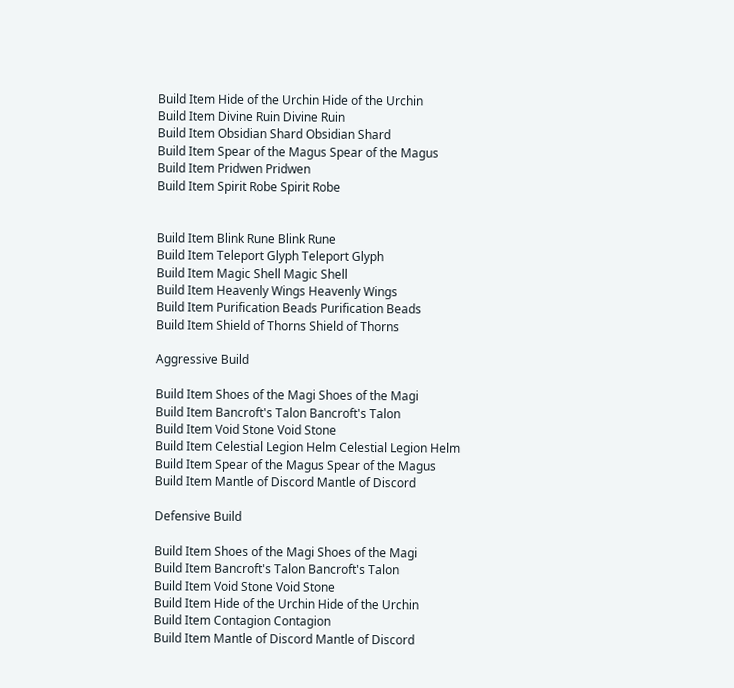Build Item Hide of the Urchin Hide of the Urchin
Build Item Divine Ruin Divine Ruin
Build Item Obsidian Shard Obsidian Shard
Build Item Spear of the Magus Spear of the Magus
Build Item Pridwen Pridwen
Build Item Spirit Robe Spirit Robe


Build Item Blink Rune Blink Rune
Build Item Teleport Glyph Teleport Glyph
Build Item Magic Shell Magic Shell
Build Item Heavenly Wings Heavenly Wings
Build Item Purification Beads Purification Beads
Build Item Shield of Thorns Shield of Thorns

Aggressive Build

Build Item Shoes of the Magi Shoes of the Magi
Build Item Bancroft's Talon Bancroft's Talon
Build Item Void Stone Void Stone
Build Item Celestial Legion Helm Celestial Legion Helm
Build Item Spear of the Magus Spear of the Magus
Build Item Mantle of Discord Mantle of Discord

Defensive Build

Build Item Shoes of the Magi Shoes of the Magi
Build Item Bancroft's Talon Bancroft's Talon
Build Item Void Stone Void Stone
Build Item Hide of the Urchin Hide of the Urchin
Build Item Contagion Contagion
Build Item Mantle of Discord Mantle of Discord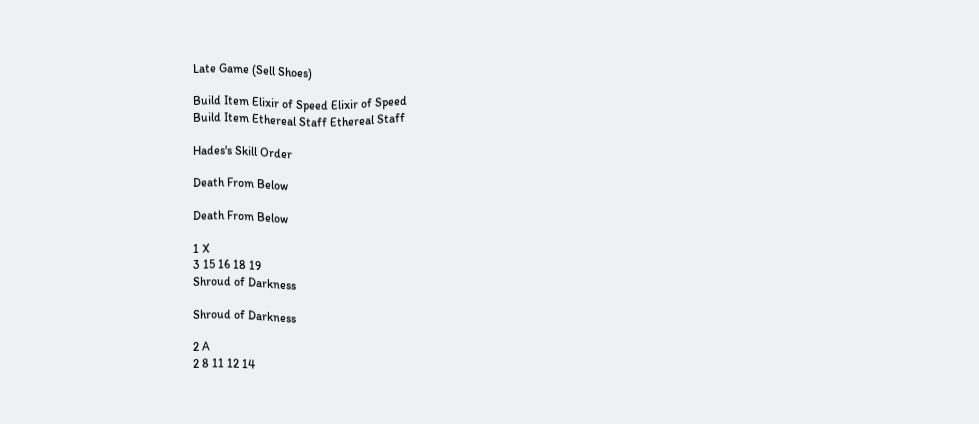Late Game (Sell Shoes)

Build Item Elixir of Speed Elixir of Speed
Build Item Ethereal Staff Ethereal Staff

Hades's Skill Order

Death From Below

Death From Below

1 X
3 15 16 18 19
Shroud of Darkness

Shroud of Darkness

2 A
2 8 11 12 14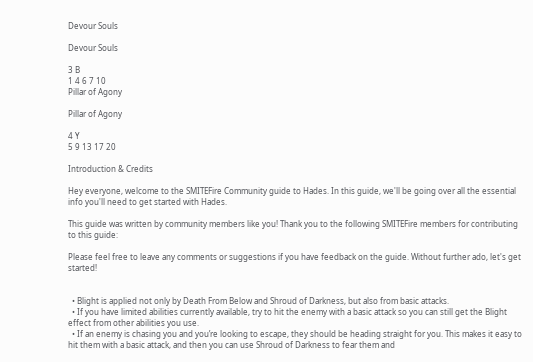Devour Souls

Devour Souls

3 B
1 4 6 7 10
Pillar of Agony

Pillar of Agony

4 Y
5 9 13 17 20

Introduction & Credits

Hey everyone, welcome to the SMITEFire Community guide to Hades. In this guide, we'll be going over all the essential info you'll need to get started with Hades.

This guide was written by community members like you! Thank you to the following SMITEFire members for contributing to this guide:

Please feel free to leave any comments or suggestions if you have feedback on the guide. Without further ado, let's get started!


  • Blight is applied not only by Death From Below and Shroud of Darkness, but also from basic attacks.
  • If you have limited abilities currently available, try to hit the enemy with a basic attack so you can still get the Blight effect from other abilities you use.
  • If an enemy is chasing you and you’re looking to escape, they should be heading straight for you. This makes it easy to hit them with a basic attack, and then you can use Shroud of Darkness to fear them and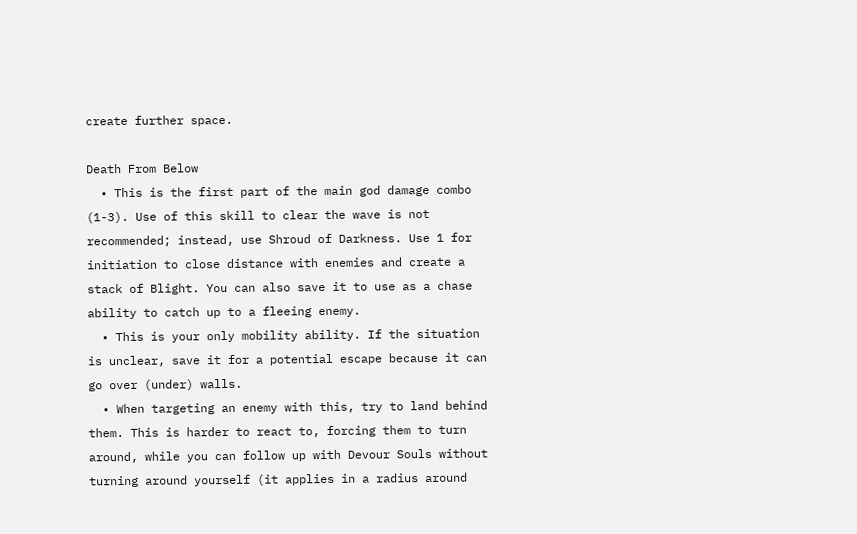create further space.

Death From Below
  • This is the first part of the main god damage combo (1-3). Use of this skill to clear the wave is not recommended; instead, use Shroud of Darkness. Use 1 for initiation to close distance with enemies and create a stack of Blight. You can also save it to use as a chase ability to catch up to a fleeing enemy.
  • This is your only mobility ability. If the situation is unclear, save it for a potential escape because it can go over (under) walls.
  • When targeting an enemy with this, try to land behind them. This is harder to react to, forcing them to turn around, while you can follow up with Devour Souls without turning around yourself (it applies in a radius around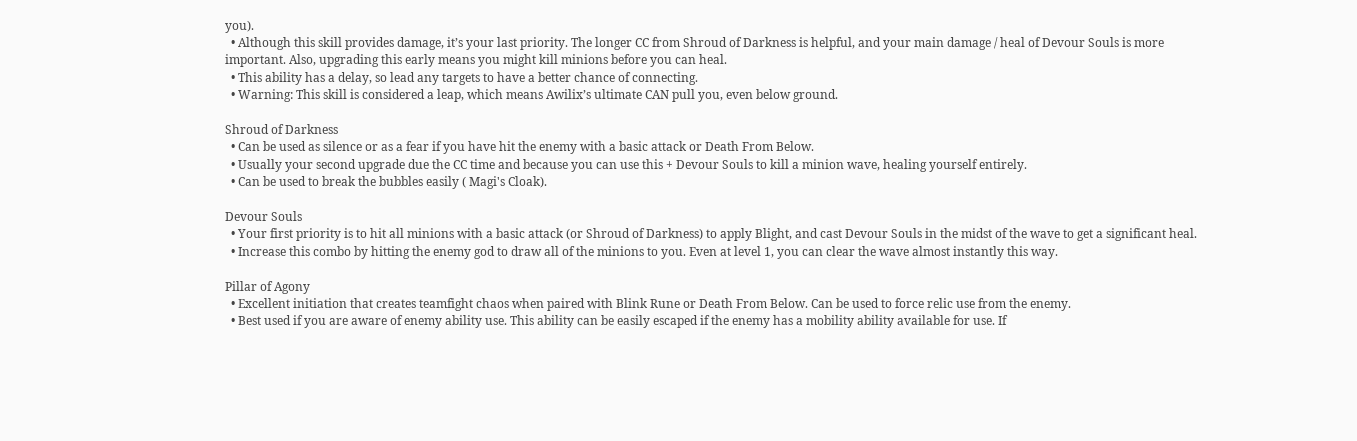you).
  • Although this skill provides damage, it’s your last priority. The longer CC from Shroud of Darkness is helpful, and your main damage / heal of Devour Souls is more important. Also, upgrading this early means you might kill minions before you can heal.
  • This ability has a delay, so lead any targets to have a better chance of connecting.
  • Warning: This skill is considered a leap, which means Awilix’s ultimate CAN pull you, even below ground.

Shroud of Darkness
  • Can be used as silence or as a fear if you have hit the enemy with a basic attack or Death From Below.
  • Usually your second upgrade due the CC time and because you can use this + Devour Souls to kill a minion wave, healing yourself entirely.
  • Can be used to break the bubbles easily ( Magi's Cloak).

Devour Souls
  • Your first priority is to hit all minions with a basic attack (or Shroud of Darkness) to apply Blight, and cast Devour Souls in the midst of the wave to get a significant heal.
  • Increase this combo by hitting the enemy god to draw all of the minions to you. Even at level 1, you can clear the wave almost instantly this way.

Pillar of Agony
  • Excellent initiation that creates teamfight chaos when paired with Blink Rune or Death From Below. Can be used to force relic use from the enemy.
  • Best used if you are aware of enemy ability use. This ability can be easily escaped if the enemy has a mobility ability available for use. If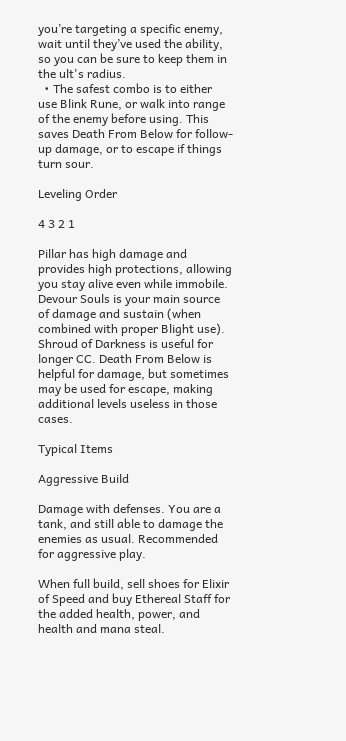you’re targeting a specific enemy, wait until they’ve used the ability, so you can be sure to keep them in the ult's radius.
  • The safest combo is to either use Blink Rune, or walk into range of the enemy before using. This saves Death From Below for follow-up damage, or to escape if things turn sour.

Leveling Order

4 3 2 1

Pillar has high damage and provides high protections, allowing you stay alive even while immobile. Devour Souls is your main source of damage and sustain (when combined with proper Blight use). Shroud of Darkness is useful for longer CC. Death From Below is helpful for damage, but sometimes may be used for escape, making additional levels useless in those cases.

Typical Items

Aggressive Build

Damage with defenses. You are a tank, and still able to damage the enemies as usual. Recommended for aggressive play.

When full build, sell shoes for Elixir of Speed and buy Ethereal Staff for the added health, power, and health and mana steal.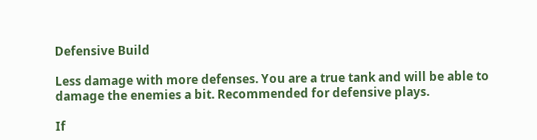Defensive Build

Less damage with more defenses. You are a true tank and will be able to damage the enemies a bit. Recommended for defensive plays.

If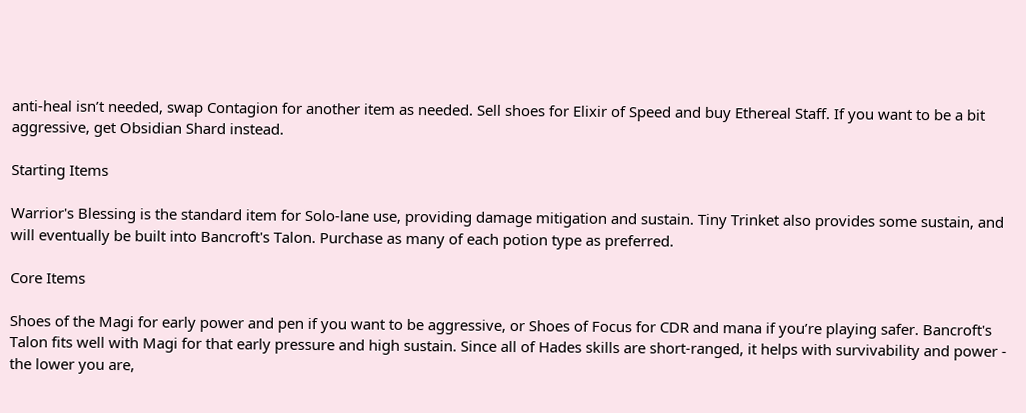anti-heal isn’t needed, swap Contagion for another item as needed. Sell shoes for Elixir of Speed and buy Ethereal Staff. If you want to be a bit aggressive, get Obsidian Shard instead.

Starting Items

Warrior's Blessing is the standard item for Solo-lane use, providing damage mitigation and sustain. Tiny Trinket also provides some sustain, and will eventually be built into Bancroft's Talon. Purchase as many of each potion type as preferred.

Core Items

Shoes of the Magi for early power and pen if you want to be aggressive, or Shoes of Focus for CDR and mana if you’re playing safer. Bancroft's Talon fits well with Magi for that early pressure and high sustain. Since all of Hades skills are short-ranged, it helps with survivability and power - the lower you are,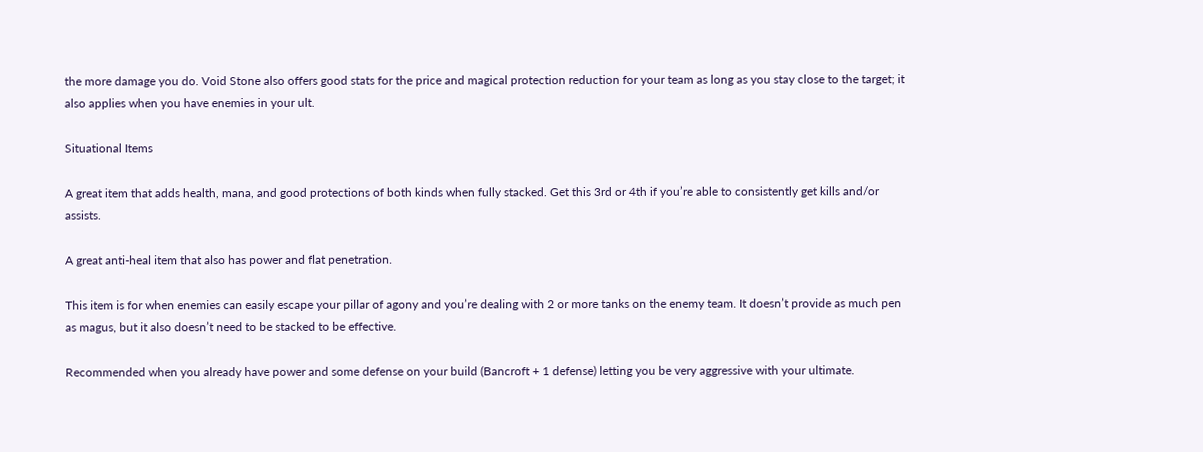the more damage you do. Void Stone also offers good stats for the price and magical protection reduction for your team as long as you stay close to the target; it also applies when you have enemies in your ult.

Situational Items

A great item that adds health, mana, and good protections of both kinds when fully stacked. Get this 3rd or 4th if you’re able to consistently get kills and/or assists.

A great anti-heal item that also has power and flat penetration.

This item is for when enemies can easily escape your pillar of agony and you’re dealing with 2 or more tanks on the enemy team. It doesn’t provide as much pen as magus, but it also doesn’t need to be stacked to be effective.

Recommended when you already have power and some defense on your build (Bancroft + 1 defense) letting you be very aggressive with your ultimate.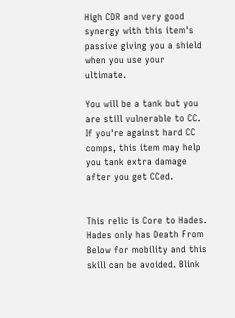High CDR and very good synergy with this item's passive giving you a shield when you use your ultimate.

You will be a tank but you are still vulnerable to CC. If you're against hard CC comps, this item may help you tank extra damage after you get CCed.


This relic is Core to Hades. Hades only has Death From Below for mobility and this skill can be avoided. Blink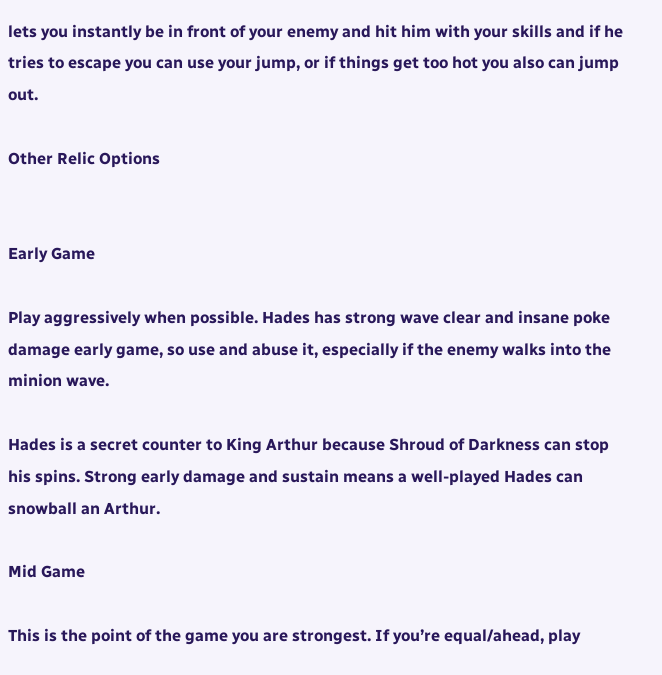lets you instantly be in front of your enemy and hit him with your skills and if he tries to escape you can use your jump, or if things get too hot you also can jump out.

Other Relic Options


Early Game

Play aggressively when possible. Hades has strong wave clear and insane poke damage early game, so use and abuse it, especially if the enemy walks into the minion wave.

Hades is a secret counter to King Arthur because Shroud of Darkness can stop his spins. Strong early damage and sustain means a well-played Hades can snowball an Arthur.

Mid Game

This is the point of the game you are strongest. If you’re equal/ahead, play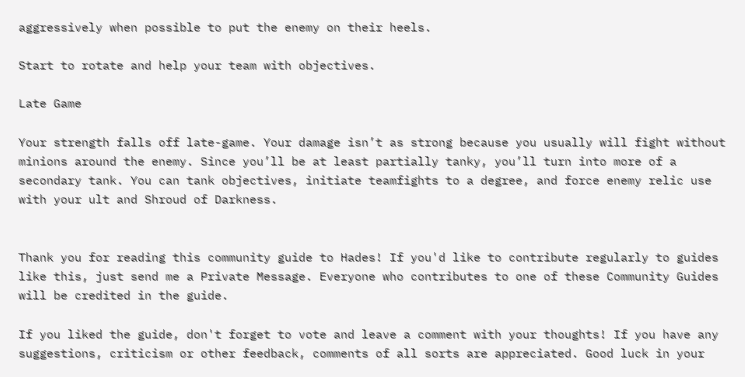aggressively when possible to put the enemy on their heels.

Start to rotate and help your team with objectives.

Late Game

Your strength falls off late-game. Your damage isn’t as strong because you usually will fight without minions around the enemy. Since you’ll be at least partially tanky, you’ll turn into more of a secondary tank. You can tank objectives, initiate teamfights to a degree, and force enemy relic use with your ult and Shroud of Darkness.


Thank you for reading this community guide to Hades! If you'd like to contribute regularly to guides like this, just send me a Private Message. Everyone who contributes to one of these Community Guides will be credited in the guide.

If you liked the guide, don't forget to vote and leave a comment with your thoughts! If you have any suggestions, criticism or other feedback, comments of all sorts are appreciated. Good luck in your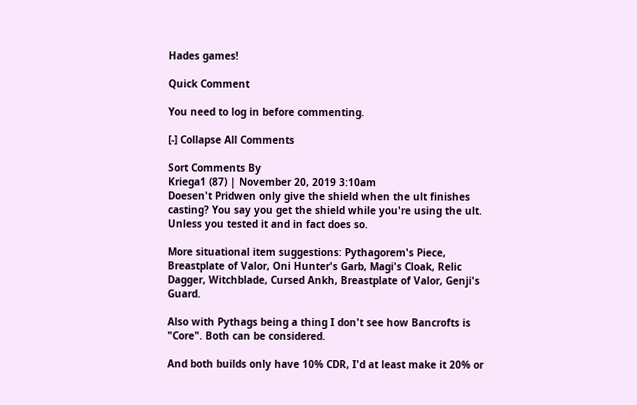Hades games!

Quick Comment

You need to log in before commenting.

[-] Collapse All Comments

Sort Comments By
Kriega1 (87) | November 20, 2019 3:10am
Doesen't Pridwen only give the shield when the ult finishes casting? You say you get the shield while you're using the ult. Unless you tested it and in fact does so.

More situational item suggestions: Pythagorem's Piece, Breastplate of Valor, Oni Hunter's Garb, Magi's Cloak, Relic Dagger, Witchblade, Cursed Ankh, Breastplate of Valor, Genji's Guard.

Also with Pythags being a thing I don't see how Bancrofts is "Core". Both can be considered.

And both builds only have 10% CDR, I'd at least make it 20% or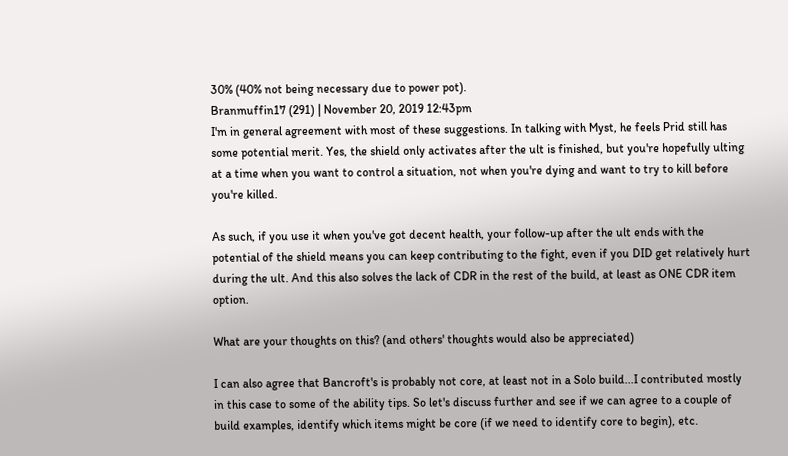30% (40% not being necessary due to power pot).
Branmuffin17 (291) | November 20, 2019 12:43pm
I'm in general agreement with most of these suggestions. In talking with Myst, he feels Prid still has some potential merit. Yes, the shield only activates after the ult is finished, but you're hopefully ulting at a time when you want to control a situation, not when you're dying and want to try to kill before you're killed.

As such, if you use it when you've got decent health, your follow-up after the ult ends with the potential of the shield means you can keep contributing to the fight, even if you DID get relatively hurt during the ult. And this also solves the lack of CDR in the rest of the build, at least as ONE CDR item option.

What are your thoughts on this? (and others' thoughts would also be appreciated)

I can also agree that Bancroft's is probably not core, at least not in a Solo build...I contributed mostly in this case to some of the ability tips. So let's discuss further and see if we can agree to a couple of build examples, identify which items might be core (if we need to identify core to begin), etc.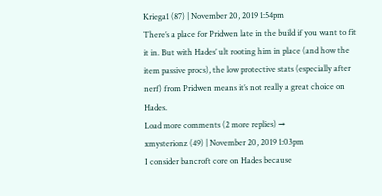Kriega1 (87) | November 20, 2019 1:54pm
There’s a place for Pridwen late in the build if you want to fit it in. But with Hades’ ult rooting him in place (and how the item passive procs), the low protective stats (especially after nerf) from Pridwen means it’s not really a great choice on Hades.
Load more comments (2 more replies) →
xmysterionz (49) | November 20, 2019 1:03pm
I consider bancroft core on Hades because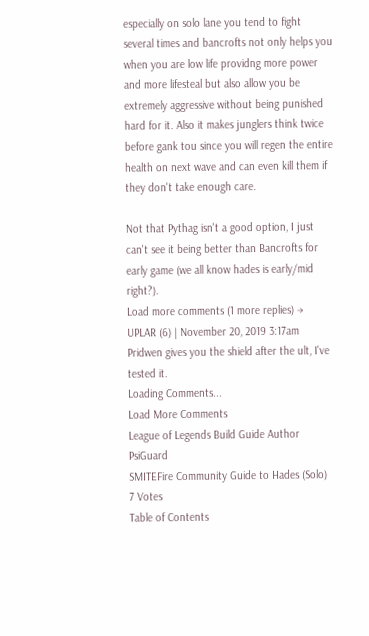especially on solo lane you tend to fight several times and bancrofts not only helps you when you are low life providng more power and more lifesteal but also allow you be extremely aggressive without being punished hard for it. Also it makes junglers think twice before gank tou since you will regen the entire health on next wave and can even kill them if they don't take enough care.

Not that Pythag isn't a good option, I just can't see it being better than Bancrofts for early game (we all know hades is early/mid right?).
Load more comments (1 more replies) →
UPLAR (6) | November 20, 2019 3:17am
Pridwen gives you the shield after the ult, I've tested it.
Loading Comments...
Load More Comments
League of Legends Build Guide Author PsiGuard
SMITEFire Community Guide to Hades (Solo)
7 Votes
Table of Contents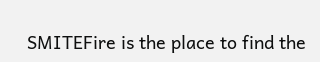SMITEFire is the place to find the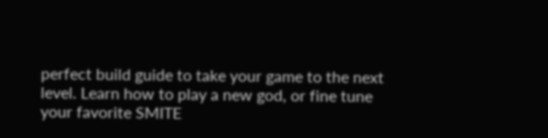perfect build guide to take your game to the next level. Learn how to play a new god, or fine tune your favorite SMITE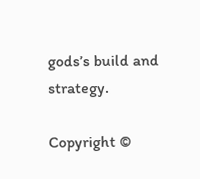gods’s build and strategy.

Copyright ©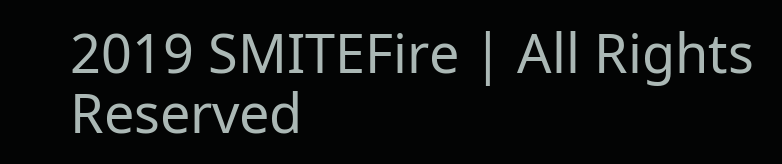2019 SMITEFire | All Rights Reserved